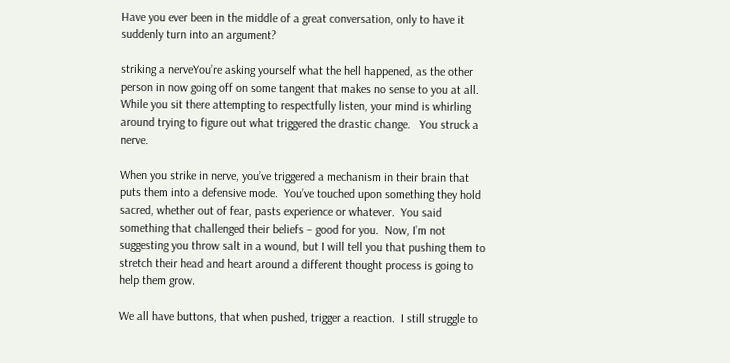Have you ever been in the middle of a great conversation, only to have it suddenly turn into an argument?

striking a nerveYou’re asking yourself what the hell happened, as the other person in now going off on some tangent that makes no sense to you at all.   While you sit there attempting to respectfully listen, your mind is whirling around trying to figure out what triggered the drastic change.   You struck a nerve.

When you strike in nerve, you’ve triggered a mechanism in their brain that puts them into a defensive mode.  You’ve touched upon something they hold sacred, whether out of fear, pasts experience or whatever.  You said something that challenged their beliefs – good for you.  Now, I’m not suggesting you throw salt in a wound, but I will tell you that pushing them to stretch their head and heart around a different thought process is going to help them grow.

We all have buttons, that when pushed, trigger a reaction.  I still struggle to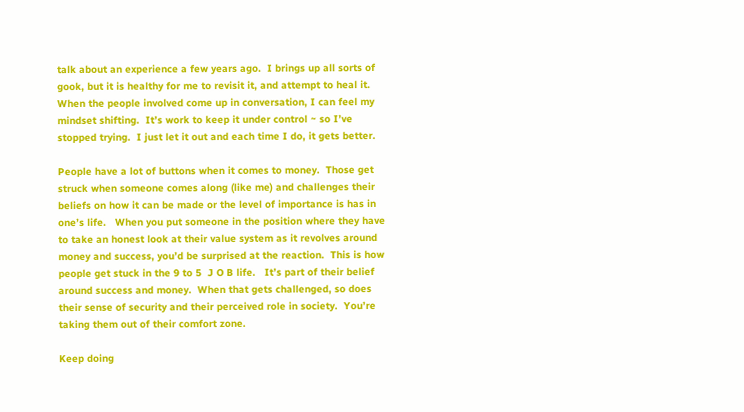talk about an experience a few years ago.  I brings up all sorts of gook, but it is healthy for me to revisit it, and attempt to heal it.   When the people involved come up in conversation, I can feel my mindset shifting.  It’s work to keep it under control ~ so I’ve stopped trying.  I just let it out and each time I do, it gets better.

People have a lot of buttons when it comes to money.  Those get struck when someone comes along (like me) and challenges their beliefs on how it can be made or the level of importance is has in one’s life.   When you put someone in the position where they have to take an honest look at their value system as it revolves around money and success, you’d be surprised at the reaction.  This is how people get stuck in the 9 to 5  J O B life.   It’s part of their belief around success and money.  When that gets challenged, so does their sense of security and their perceived role in society.  You’re taking them out of their comfort zone.

Keep doing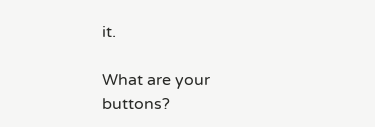it.

What are your buttons?